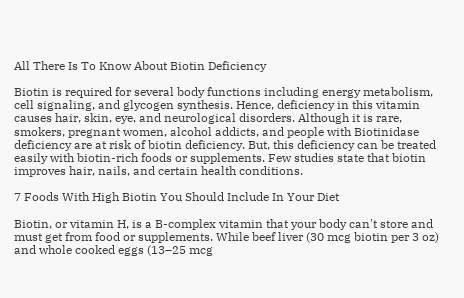All There Is To Know About Biotin Deficiency

Biotin is required for several body functions including energy metabolism, cell signaling, and glycogen synthesis. Hence, deficiency in this vitamin causes hair, skin, eye, and neurological disorders. Although it is rare, smokers, pregnant women, alcohol addicts, and people with Biotinidase deficiency are at risk of biotin deficiency. But, this deficiency can be treated easily with biotin-rich foods or supplements. Few studies state that biotin improves hair, nails, and certain health conditions.

7 Foods With High Biotin You Should Include In Your Diet

Biotin, or vitamin H, is a B-complex vitamin that your body can't store and must get from food or supplements. While beef liver (30 mcg biotin per 3 oz) and whole cooked eggs (13–25 mcg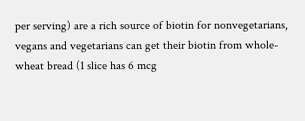per serving) are a rich source of biotin for nonvegetarians, vegans and vegetarians can get their biotin from whole-wheat bread (1 slice has 6 mcg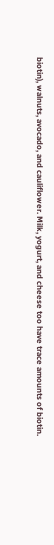biotin), walnuts, avocado, and cauliflower. Milk, yogurt, and cheese too have trace amounts of biotin.